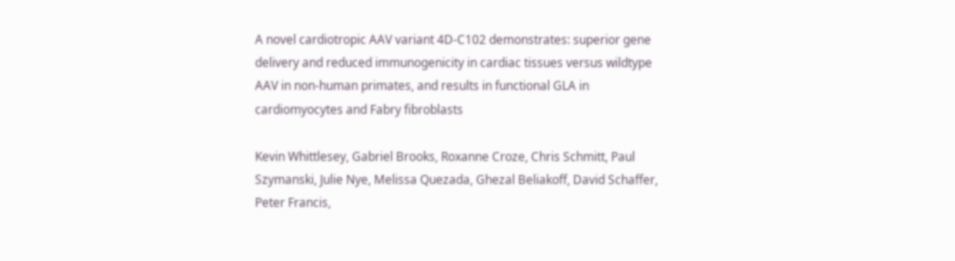A novel cardiotropic AAV variant 4D-C102 demonstrates: superior gene delivery and reduced immunogenicity in cardiac tissues versus wildtype AAV in non-human primates, and results in functional GLA in cardiomyocytes and Fabry fibroblasts

Kevin Whittlesey, Gabriel Brooks, Roxanne Croze, Chris Schmitt, Paul Szymanski, Julie Nye, Melissa Quezada, Ghezal Beliakoff, David Schaffer, Peter Francis,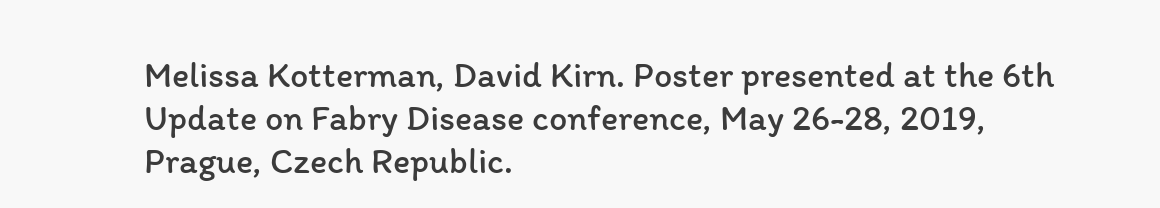Melissa Kotterman, David Kirn. Poster presented at the 6th Update on Fabry Disease conference, May 26-28, 2019, Prague, Czech Republic.